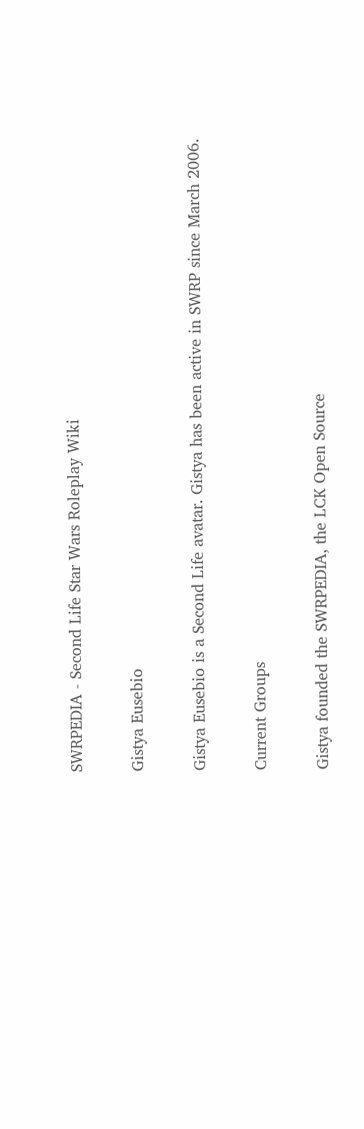SWRPEDIA - Second Life Star Wars Roleplay Wiki

Gistya Eusebio

Gistya Eusebio is a Second Life avatar. Gistya has been active in SWRP since March 2006.

Current Groups

Gistya founded the SWRPEDIA, the LCK Open Source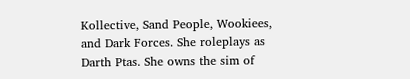Kollective, Sand People, Wookiees, and Dark Forces. She roleplays as Darth Ptas. She owns the sim of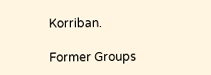Korriban.

Former Groups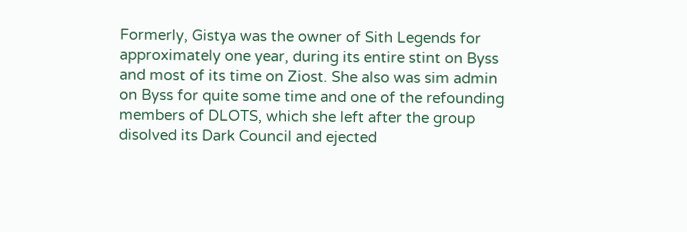Formerly, Gistya was the owner of Sith Legends for approximately one year, during its entire stint on Byss and most of its time on Ziost. She also was sim admin on Byss for quite some time and one of the refounding members of DLOTS, which she left after the group disolved its Dark Council and ejected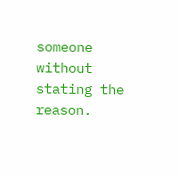someone without stating the reason.